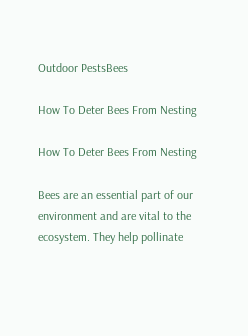Outdoor PestsBees

How To Deter Bees From Nesting

How To Deter Bees From Nesting

Bees are an essential part of our environment and are vital to the ecosystem. They help pollinate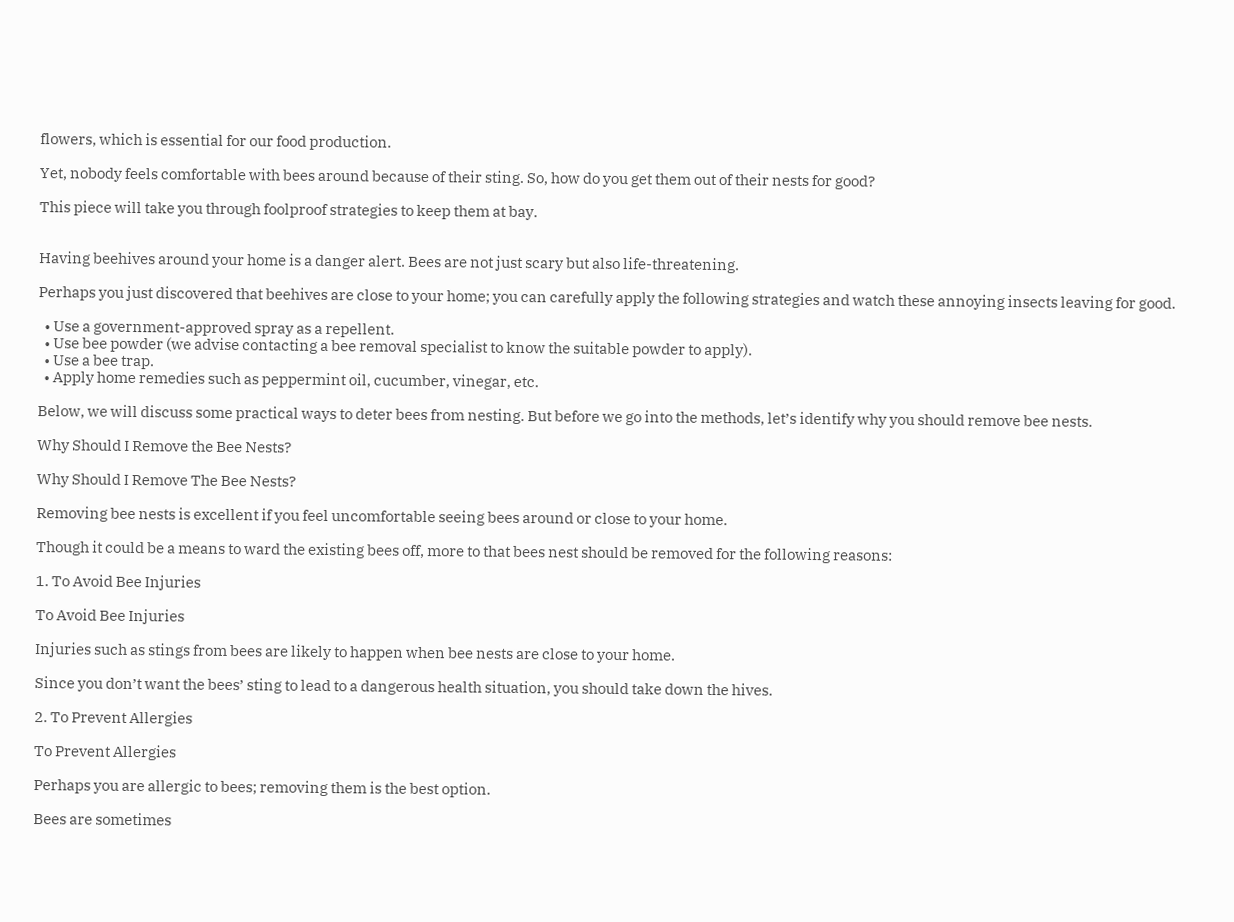flowers, which is essential for our food production.

Yet, nobody feels comfortable with bees around because of their sting. So, how do you get them out of their nests for good?

This piece will take you through foolproof strategies to keep them at bay.


Having beehives around your home is a danger alert. Bees are not just scary but also life-threatening.

Perhaps you just discovered that beehives are close to your home; you can carefully apply the following strategies and watch these annoying insects leaving for good.

  • Use a government-approved spray as a repellent.
  • Use bee powder (we advise contacting a bee removal specialist to know the suitable powder to apply).
  • Use a bee trap.
  • Apply home remedies such as peppermint oil, cucumber, vinegar, etc.

Below, we will discuss some practical ways to deter bees from nesting. But before we go into the methods, let’s identify why you should remove bee nests.

Why Should I Remove the Bee Nests?

Why Should I Remove The Bee Nests?

Removing bee nests is excellent if you feel uncomfortable seeing bees around or close to your home.

Though it could be a means to ward the existing bees off, more to that bees nest should be removed for the following reasons:

1. To Avoid Bee Injuries

To Avoid Bee Injuries

Injuries such as stings from bees are likely to happen when bee nests are close to your home.

Since you don’t want the bees’ sting to lead to a dangerous health situation, you should take down the hives.

2. To Prevent Allergies

To Prevent Allergies

Perhaps you are allergic to bees; removing them is the best option.

Bees are sometimes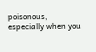poisonous, especially when you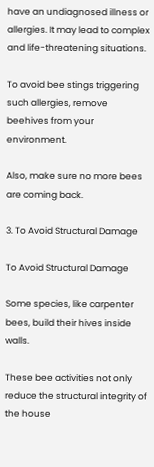have an undiagnosed illness or allergies. It may lead to complex and life-threatening situations.

To avoid bee stings triggering such allergies, remove beehives from your environment.

Also, make sure no more bees are coming back.

3. To Avoid Structural Damage

To Avoid Structural Damage

Some species, like carpenter bees, build their hives inside walls.

These bee activities not only reduce the structural integrity of the house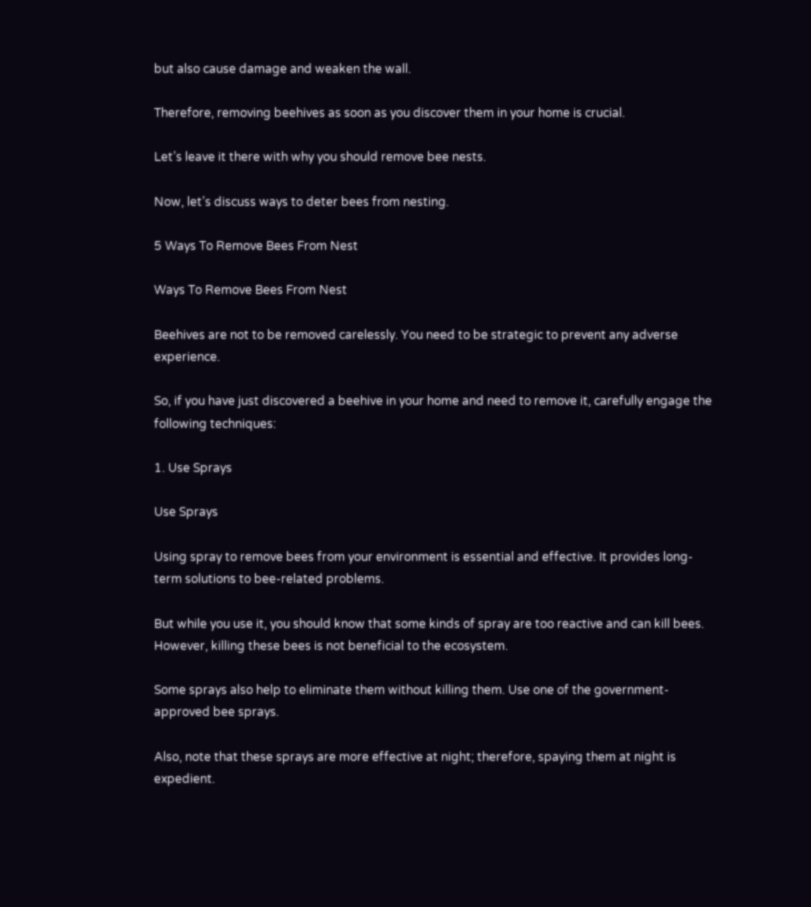but also cause damage and weaken the wall.

Therefore, removing beehives as soon as you discover them in your home is crucial.

Let’s leave it there with why you should remove bee nests.

Now, let’s discuss ways to deter bees from nesting.

5 Ways To Remove Bees From Nest

Ways To Remove Bees From Nest

Beehives are not to be removed carelessly. You need to be strategic to prevent any adverse experience.

So, if you have just discovered a beehive in your home and need to remove it, carefully engage the following techniques:

1. Use Sprays

Use Sprays

Using spray to remove bees from your environment is essential and effective. It provides long-term solutions to bee-related problems.

But while you use it, you should know that some kinds of spray are too reactive and can kill bees. However, killing these bees is not beneficial to the ecosystem.

Some sprays also help to eliminate them without killing them. Use one of the government-approved bee sprays.

Also, note that these sprays are more effective at night; therefore, spaying them at night is expedient.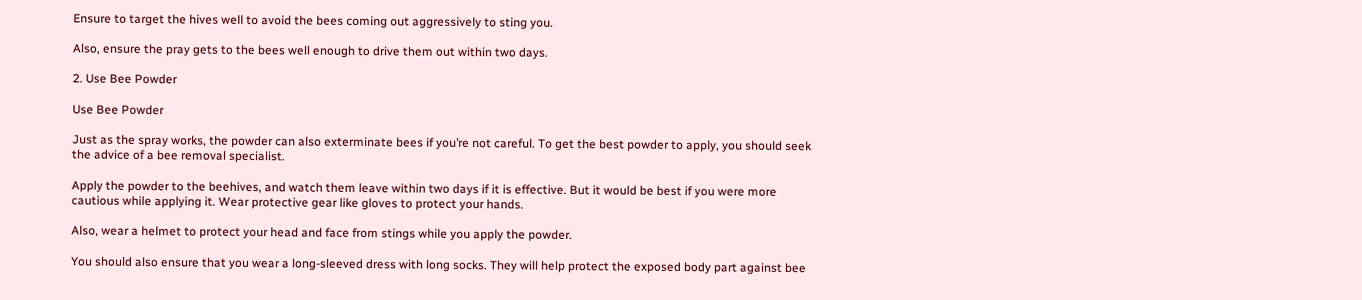Ensure to target the hives well to avoid the bees coming out aggressively to sting you.

Also, ensure the pray gets to the bees well enough to drive them out within two days.

2. Use Bee Powder

Use Bee Powder

Just as the spray works, the powder can also exterminate bees if you’re not careful. To get the best powder to apply, you should seek the advice of a bee removal specialist.

Apply the powder to the beehives, and watch them leave within two days if it is effective. But it would be best if you were more cautious while applying it. Wear protective gear like gloves to protect your hands.

Also, wear a helmet to protect your head and face from stings while you apply the powder.

You should also ensure that you wear a long-sleeved dress with long socks. They will help protect the exposed body part against bee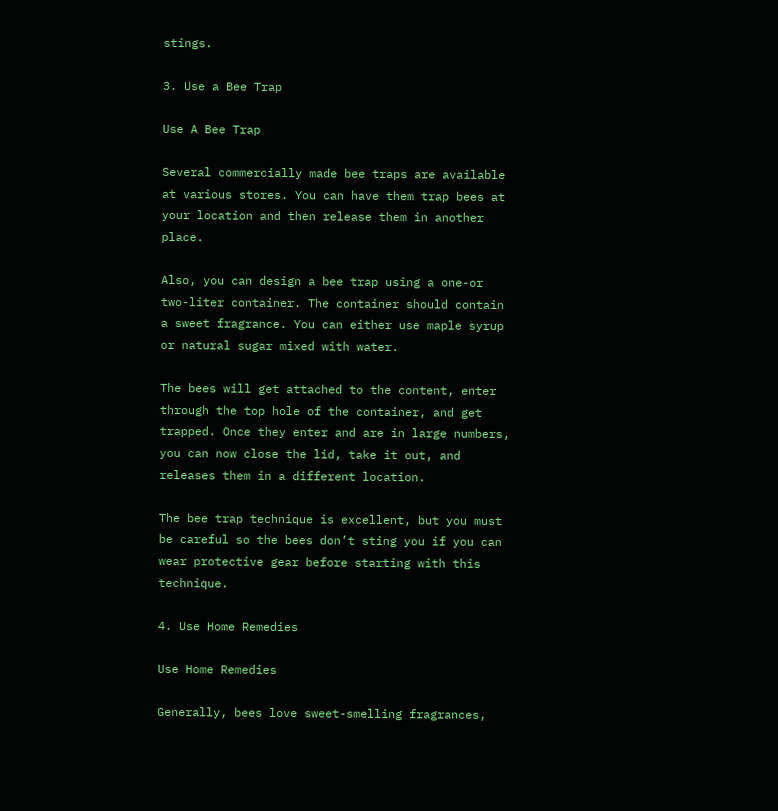stings.

3. Use a Bee Trap

Use A Bee Trap

Several commercially made bee traps are available at various stores. You can have them trap bees at your location and then release them in another place.

Also, you can design a bee trap using a one-or two-liter container. The container should contain a sweet fragrance. You can either use maple syrup or natural sugar mixed with water.

The bees will get attached to the content, enter through the top hole of the container, and get trapped. Once they enter and are in large numbers, you can now close the lid, take it out, and releases them in a different location.

The bee trap technique is excellent, but you must be careful so the bees don’t sting you if you can wear protective gear before starting with this technique.

4. Use Home Remedies

Use Home Remedies

Generally, bees love sweet-smelling fragrances,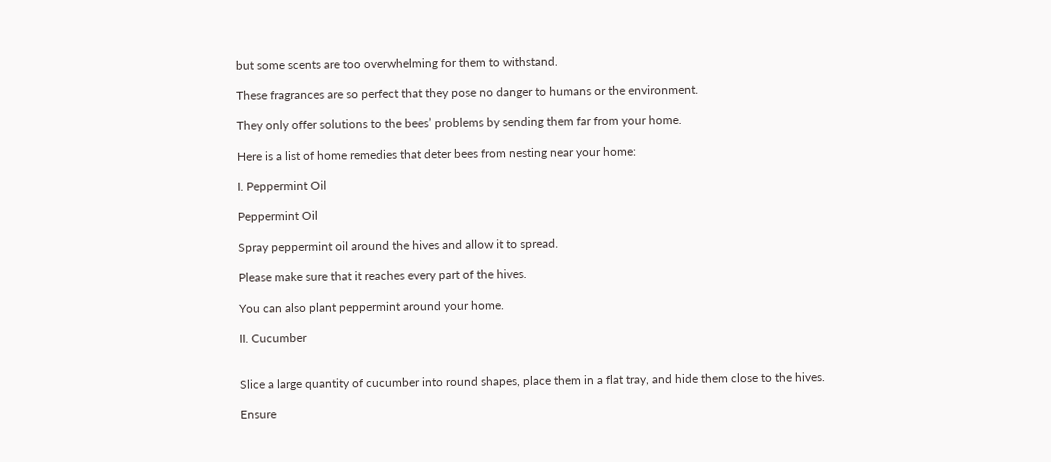but some scents are too overwhelming for them to withstand.

These fragrances are so perfect that they pose no danger to humans or the environment.

They only offer solutions to the bees’ problems by sending them far from your home.

Here is a list of home remedies that deter bees from nesting near your home:

I. Peppermint Oil

Peppermint Oil

Spray peppermint oil around the hives and allow it to spread.

Please make sure that it reaches every part of the hives.

You can also plant peppermint around your home.

II. Cucumber


Slice a large quantity of cucumber into round shapes, place them in a flat tray, and hide them close to the hives.

Ensure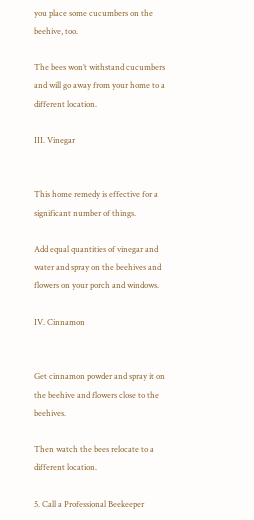you place some cucumbers on the beehive, too.

The bees won’t withstand cucumbers and will go away from your home to a different location.

III. Vinegar


This home remedy is effective for a significant number of things.

Add equal quantities of vinegar and water and spray on the beehives and flowers on your porch and windows.

IV. Cinnamon


Get cinnamon powder and spray it on the beehive and flowers close to the beehives.

Then watch the bees relocate to a different location.

5. Call a Professional Beekeeper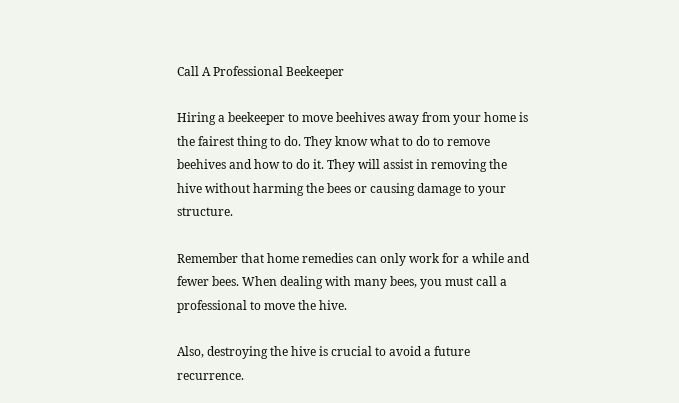Call A Professional Beekeeper

Hiring a beekeeper to move beehives away from your home is the fairest thing to do. They know what to do to remove beehives and how to do it. They will assist in removing the hive without harming the bees or causing damage to your structure.

Remember that home remedies can only work for a while and fewer bees. When dealing with many bees, you must call a professional to move the hive.

Also, destroying the hive is crucial to avoid a future recurrence.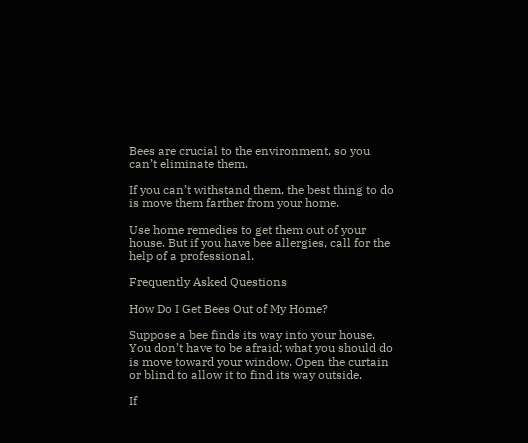Bees are crucial to the environment, so you can’t eliminate them.

If you can’t withstand them, the best thing to do is move them farther from your home.

Use home remedies to get them out of your house. But if you have bee allergies, call for the help of a professional.

Frequently Asked Questions

How Do I Get Bees Out of My Home?

Suppose a bee finds its way into your house. You don’t have to be afraid; what you should do is move toward your window. Open the curtain or blind to allow it to find its way outside.

If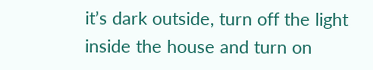it’s dark outside, turn off the light inside the house and turn on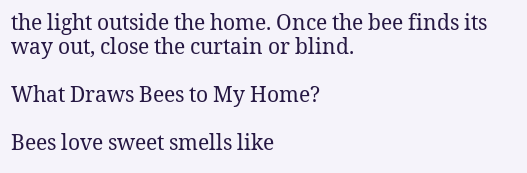the light outside the home. Once the bee finds its way out, close the curtain or blind.

What Draws Bees to My Home?

Bees love sweet smells like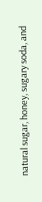natural sugar, honey, sugary soda, and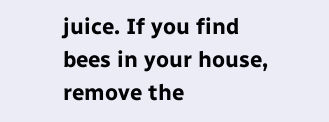juice. If you find bees in your house, remove the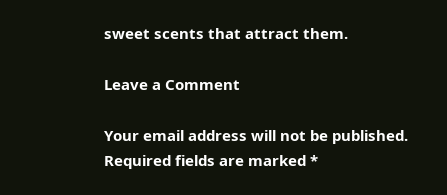sweet scents that attract them.

Leave a Comment

Your email address will not be published. Required fields are marked *